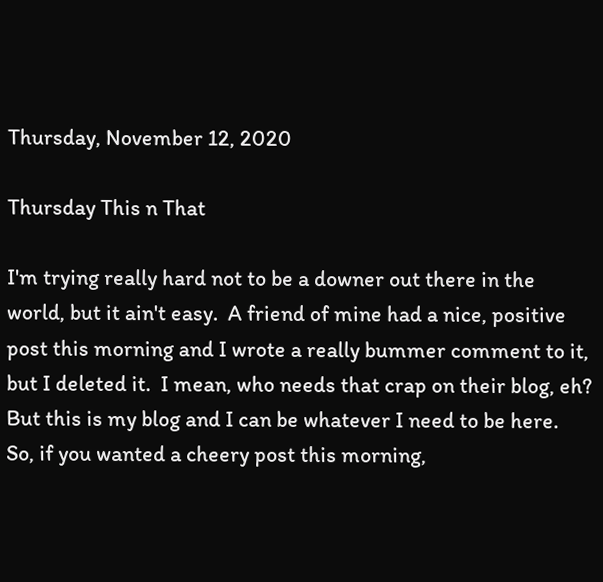Thursday, November 12, 2020

Thursday This n That

I'm trying really hard not to be a downer out there in the world, but it ain't easy.  A friend of mine had a nice, positive post this morning and I wrote a really bummer comment to it, but I deleted it.  I mean, who needs that crap on their blog, eh?  But this is my blog and I can be whatever I need to be here.  So, if you wanted a cheery post this morning,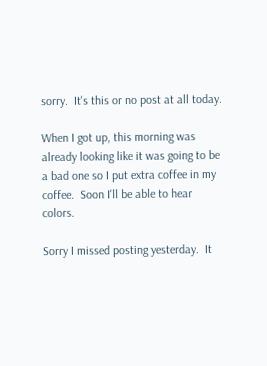sorry.  It's this or no post at all today.

When I got up, this morning was already looking like it was going to be a bad one so I put extra coffee in my coffee.  Soon I'll be able to hear colors.

Sorry I missed posting yesterday.  It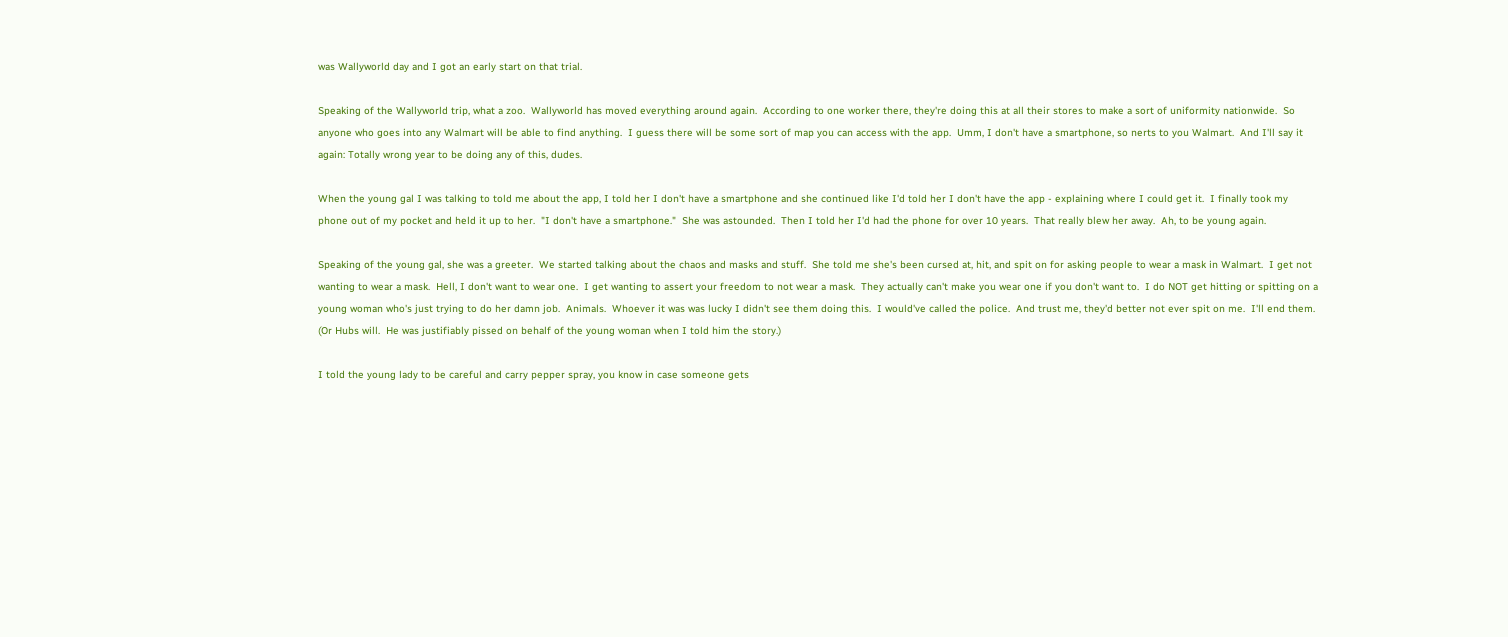was Wallyworld day and I got an early start on that trial.

Speaking of the Wallyworld trip, what a zoo.  Wallyworld has moved everything around again.  According to one worker there, they're doing this at all their stores to make a sort of uniformity nationwide.  So anyone who goes into any Walmart will be able to find anything.  I guess there will be some sort of map you can access with the app.  Umm, I don't have a smartphone, so nerts to you Walmart.  And I'll say it again: Totally wrong year to be doing any of this, dudes.

When the young gal I was talking to told me about the app, I told her I don't have a smartphone and she continued like I'd told her I don't have the app - explaining where I could get it.  I finally took my phone out of my pocket and held it up to her.  "I don't have a smartphone."  She was astounded.  Then I told her I'd had the phone for over 10 years.  That really blew her away.  Ah, to be young again.

Speaking of the young gal, she was a greeter.  We started talking about the chaos and masks and stuff.  She told me she's been cursed at, hit, and spit on for asking people to wear a mask in Walmart.  I get not wanting to wear a mask.  Hell, I don't want to wear one.  I get wanting to assert your freedom to not wear a mask.  They actually can't make you wear one if you don't want to.  I do NOT get hitting or spitting on a young woman who's just trying to do her damn job.  Animals.  Whoever it was was lucky I didn't see them doing this.  I would've called the police.  And trust me, they'd better not ever spit on me.  I'll end them.  (Or Hubs will.  He was justifiably pissed on behalf of the young woman when I told him the story.)

I told the young lady to be careful and carry pepper spray, you know in case someone gets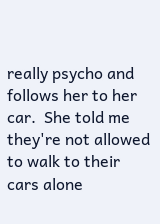really psycho and follows her to her car.  She told me they're not allowed to walk to their cars alone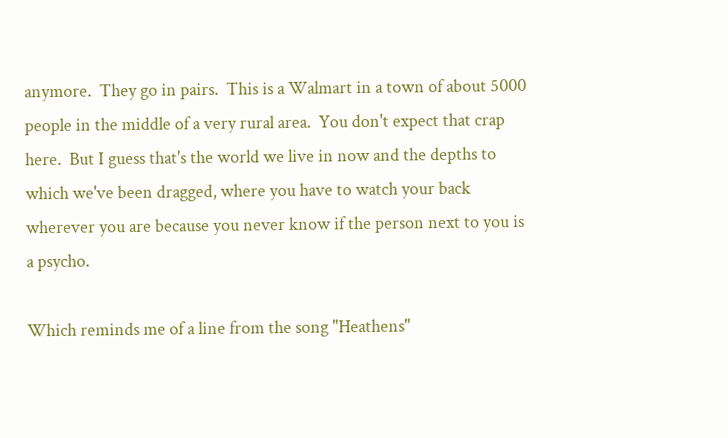anymore.  They go in pairs.  This is a Walmart in a town of about 5000 people in the middle of a very rural area.  You don't expect that crap here.  But I guess that's the world we live in now and the depths to which we've been dragged, where you have to watch your back wherever you are because you never know if the person next to you is a psycho.

Which reminds me of a line from the song "Heathens"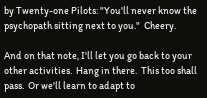by Twenty-one Pilots: "You'll never know the psychopath sitting next to you."  Cheery.

And on that note, I'll let you go back to your other activities.  Hang in there.  This too shall pass.  Or we'll learn to adapt to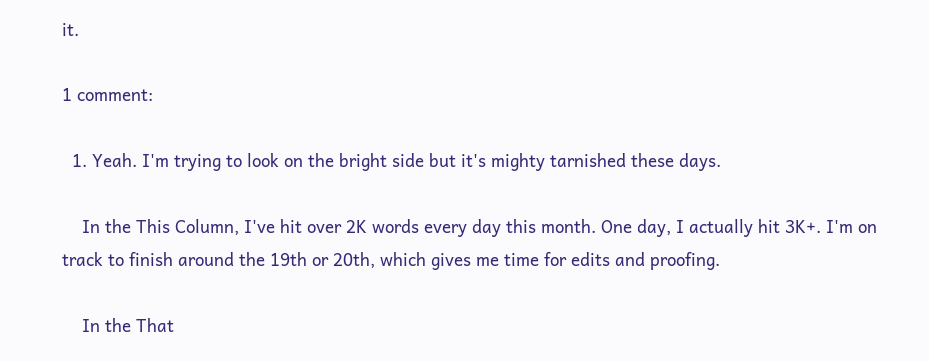it.

1 comment:

  1. Yeah. I'm trying to look on the bright side but it's mighty tarnished these days.

    In the This Column, I've hit over 2K words every day this month. One day, I actually hit 3K+. I'm on track to finish around the 19th or 20th, which gives me time for edits and proofing.

    In the That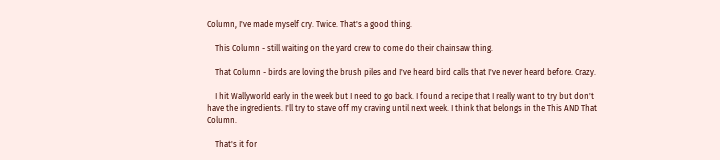Column, I've made myself cry. Twice. That's a good thing.

    This Column - still waiting on the yard crew to come do their chainsaw thing.

    That Column - birds are loving the brush piles and I've heard bird calls that I've never heard before. Crazy.

    I hit Wallyworld early in the week but I need to go back. I found a recipe that I really want to try but don't have the ingredients. I'll try to stave off my craving until next week. I think that belongs in the This AND That Column.

    That's it for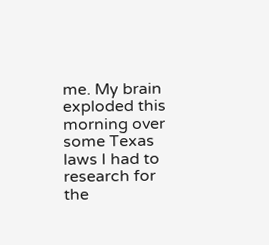me. My brain exploded this morning over some Texas laws I had to research for the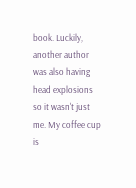book. Luckily, another author was also having head explosions so it wasn't just me. My coffee cup is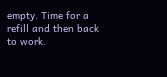empty. Time for a refill and then back to work.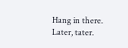Hang in there. Later, tater.